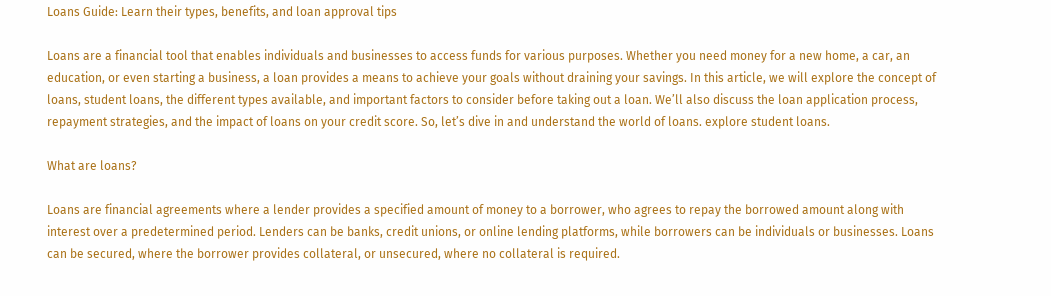Loans Guide: Learn their types, benefits, and loan approval tips

Loans are a financial tool that enables individuals and businesses to access funds for various purposes. Whether you need money for a new home, a car, an education, or even starting a business, a loan provides a means to achieve your goals without draining your savings. In this article, we will explore the concept of loans, student loans, the different types available, and important factors to consider before taking out a loan. We’ll also discuss the loan application process, repayment strategies, and the impact of loans on your credit score. So, let’s dive in and understand the world of loans. explore student loans.

What are loans?

Loans are financial agreements where a lender provides a specified amount of money to a borrower, who agrees to repay the borrowed amount along with interest over a predetermined period. Lenders can be banks, credit unions, or online lending platforms, while borrowers can be individuals or businesses. Loans can be secured, where the borrower provides collateral, or unsecured, where no collateral is required.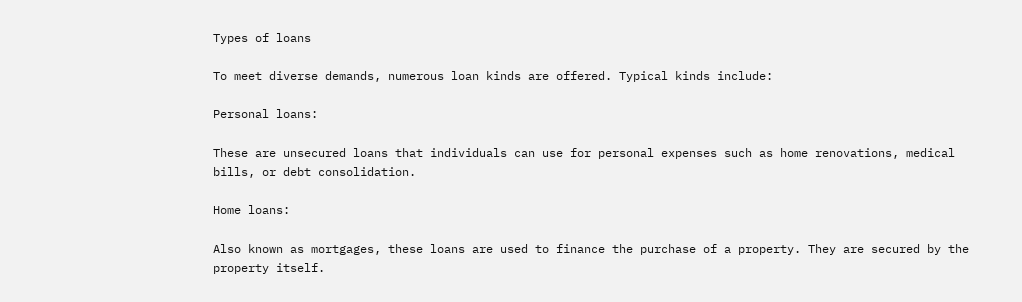Types of loans

To meet diverse demands, numerous loan kinds are offered. Typical kinds include:

Personal loans:

These are unsecured loans that individuals can use for personal expenses such as home renovations, medical bills, or debt consolidation.

Home loans:

Also known as mortgages, these loans are used to finance the purchase of a property. They are secured by the property itself.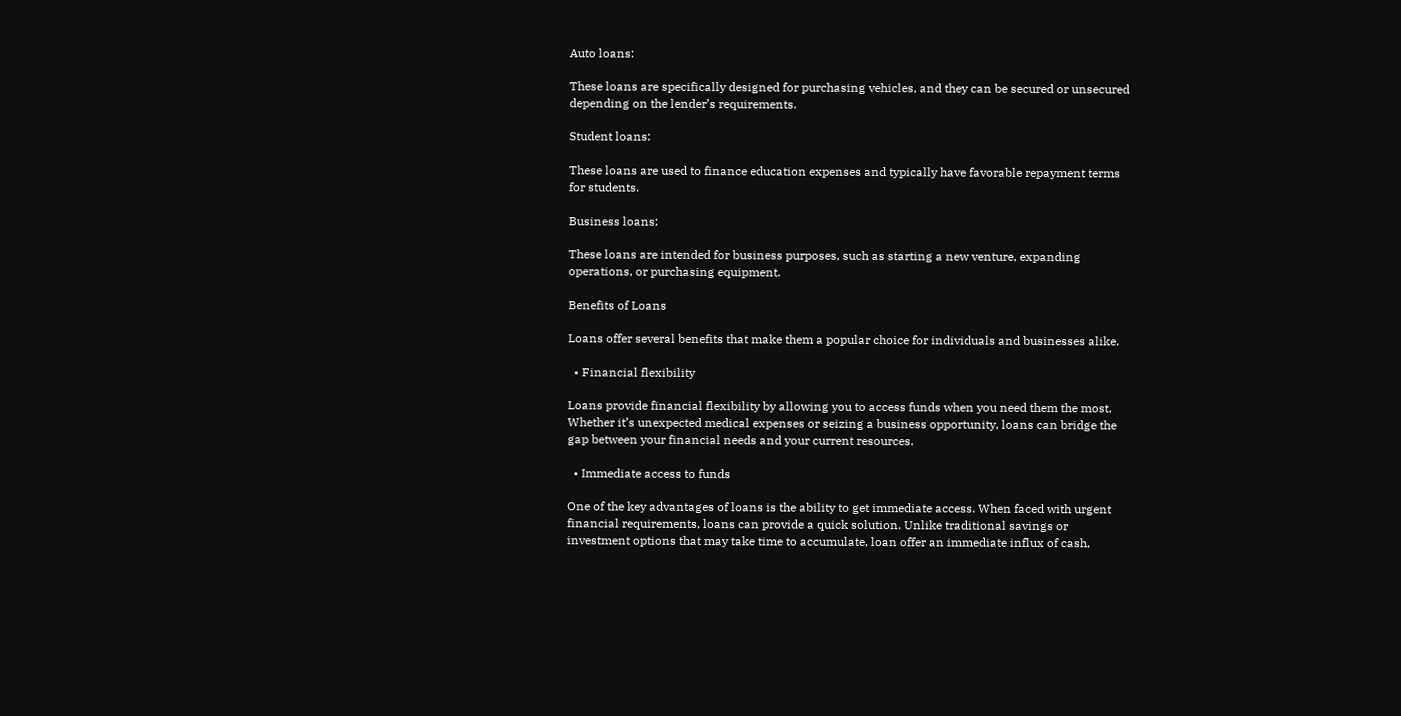Auto loans:

These loans are specifically designed for purchasing vehicles, and they can be secured or unsecured depending on the lender’s requirements.

Student loans:

These loans are used to finance education expenses and typically have favorable repayment terms for students.

Business loans:

These loans are intended for business purposes, such as starting a new venture, expanding operations, or purchasing equipment.

Benefits of Loans

Loans offer several benefits that make them a popular choice for individuals and businesses alike.

  • Financial flexibility

Loans provide financial flexibility by allowing you to access funds when you need them the most. Whether it’s unexpected medical expenses or seizing a business opportunity, loans can bridge the gap between your financial needs and your current resources.

  • Immediate access to funds

One of the key advantages of loans is the ability to get immediate access. When faced with urgent financial requirements, loans can provide a quick solution. Unlike traditional savings or investment options that may take time to accumulate, loan offer an immediate influx of cash,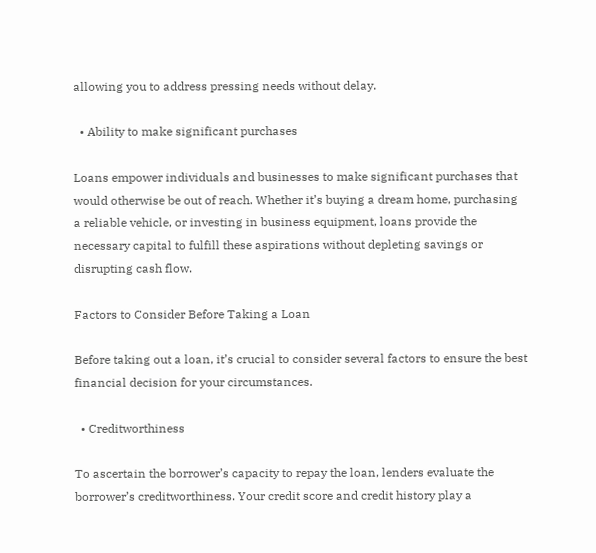allowing you to address pressing needs without delay.

  • Ability to make significant purchases

Loans empower individuals and businesses to make significant purchases that would otherwise be out of reach. Whether it’s buying a dream home, purchasing a reliable vehicle, or investing in business equipment, loans provide the necessary capital to fulfill these aspirations without depleting savings or disrupting cash flow.

Factors to Consider Before Taking a Loan

Before taking out a loan, it’s crucial to consider several factors to ensure the best financial decision for your circumstances.

  • Creditworthiness

To ascertain the borrower’s capacity to repay the loan, lenders evaluate the borrower’s creditworthiness. Your credit score and credit history play a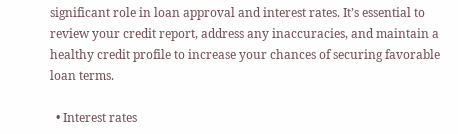significant role in loan approval and interest rates. It’s essential to review your credit report, address any inaccuracies, and maintain a healthy credit profile to increase your chances of securing favorable loan terms.

  • Interest rates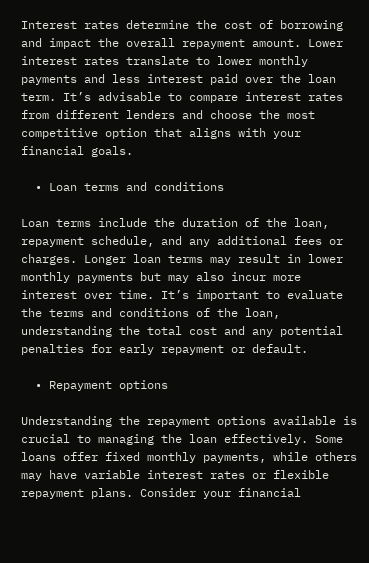Interest rates determine the cost of borrowing and impact the overall repayment amount. Lower interest rates translate to lower monthly payments and less interest paid over the loan term. It’s advisable to compare interest rates from different lenders and choose the most competitive option that aligns with your financial goals.

  • Loan terms and conditions

Loan terms include the duration of the loan, repayment schedule, and any additional fees or charges. Longer loan terms may result in lower monthly payments but may also incur more interest over time. It’s important to evaluate the terms and conditions of the loan, understanding the total cost and any potential penalties for early repayment or default.

  • Repayment options

Understanding the repayment options available is crucial to managing the loan effectively. Some loans offer fixed monthly payments, while others may have variable interest rates or flexible repayment plans. Consider your financial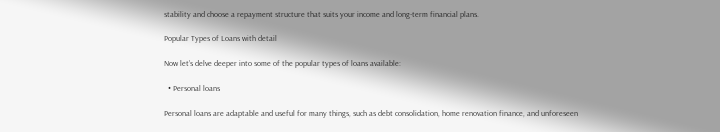stability and choose a repayment structure that suits your income and long-term financial plans.

Popular Types of Loans with detail

Now let’s delve deeper into some of the popular types of loans available:

  • Personal loans

Personal loans are adaptable and useful for many things, such as debt consolidation, home renovation finance, and unforeseen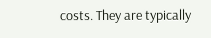costs. They are typically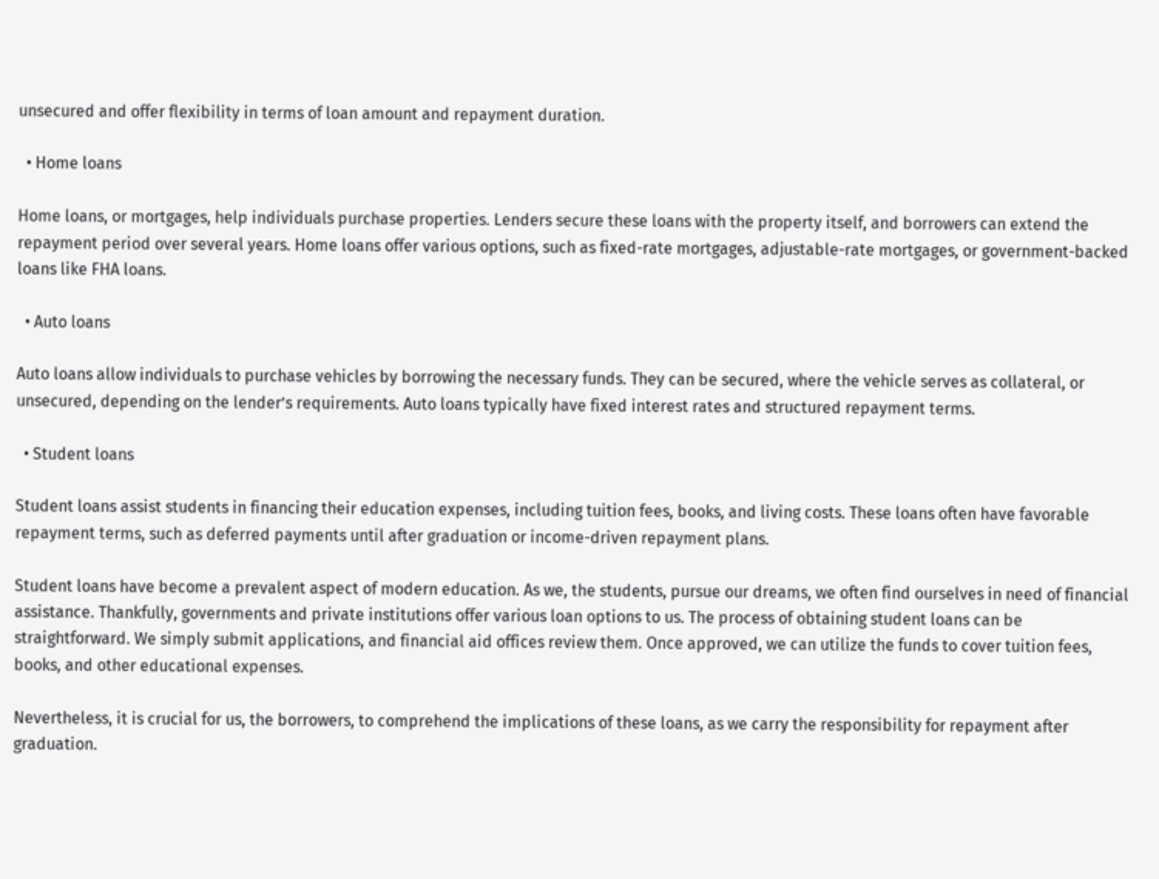unsecured and offer flexibility in terms of loan amount and repayment duration.

  • Home loans

Home loans, or mortgages, help individuals purchase properties. Lenders secure these loans with the property itself, and borrowers can extend the repayment period over several years. Home loans offer various options, such as fixed-rate mortgages, adjustable-rate mortgages, or government-backed loans like FHA loans.

  • Auto loans

Auto loans allow individuals to purchase vehicles by borrowing the necessary funds. They can be secured, where the vehicle serves as collateral, or unsecured, depending on the lender’s requirements. Auto loans typically have fixed interest rates and structured repayment terms.

  • Student loans

Student loans assist students in financing their education expenses, including tuition fees, books, and living costs. These loans often have favorable repayment terms, such as deferred payments until after graduation or income-driven repayment plans.

Student loans have become a prevalent aspect of modern education. As we, the students, pursue our dreams, we often find ourselves in need of financial assistance. Thankfully, governments and private institutions offer various loan options to us. The process of obtaining student loans can be straightforward. We simply submit applications, and financial aid offices review them. Once approved, we can utilize the funds to cover tuition fees, books, and other educational expenses.

Nevertheless, it is crucial for us, the borrowers, to comprehend the implications of these loans, as we carry the responsibility for repayment after graduation.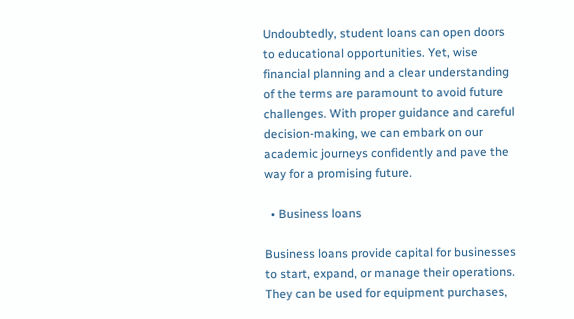Undoubtedly, student loans can open doors to educational opportunities. Yet, wise financial planning and a clear understanding of the terms are paramount to avoid future challenges. With proper guidance and careful decision-making, we can embark on our academic journeys confidently and pave the way for a promising future.

  • Business loans

Business loans provide capital for businesses to start, expand, or manage their operations. They can be used for equipment purchases,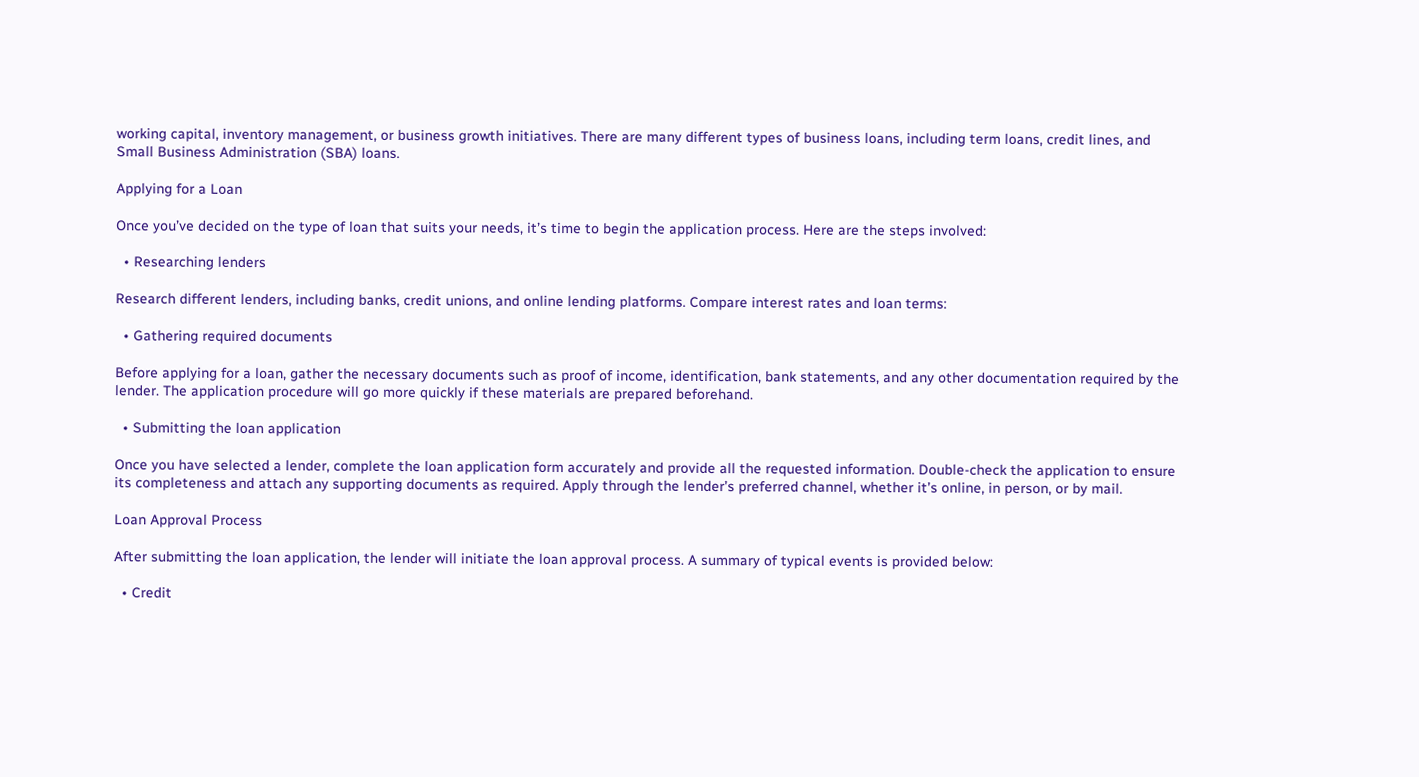working capital, inventory management, or business growth initiatives. There are many different types of business loans, including term loans, credit lines, and Small Business Administration (SBA) loans.

Applying for a Loan

Once you’ve decided on the type of loan that suits your needs, it’s time to begin the application process. Here are the steps involved:

  • Researching lenders

Research different lenders, including banks, credit unions, and online lending platforms. Compare interest rates and loan terms:

  • Gathering required documents

Before applying for a loan, gather the necessary documents such as proof of income, identification, bank statements, and any other documentation required by the lender. The application procedure will go more quickly if these materials are prepared beforehand.

  • Submitting the loan application

Once you have selected a lender, complete the loan application form accurately and provide all the requested information. Double-check the application to ensure its completeness and attach any supporting documents as required. Apply through the lender’s preferred channel, whether it’s online, in person, or by mail.

Loan Approval Process

After submitting the loan application, the lender will initiate the loan approval process. A summary of typical events is provided below:

  • Credit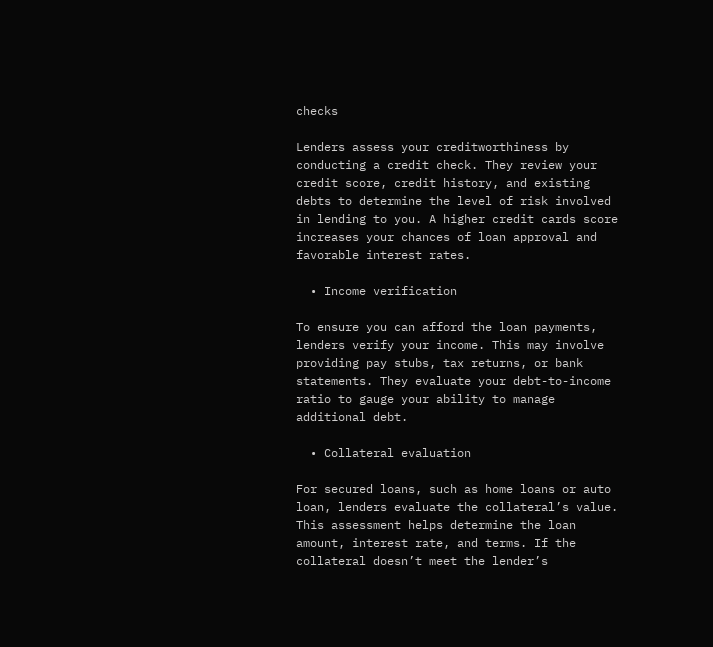checks

Lenders assess your creditworthiness by conducting a credit check. They review your credit score, credit history, and existing debts to determine the level of risk involved in lending to you. A higher credit cards score increases your chances of loan approval and favorable interest rates.

  • Income verification

To ensure you can afford the loan payments, lenders verify your income. This may involve providing pay stubs, tax returns, or bank statements. They evaluate your debt-to-income ratio to gauge your ability to manage additional debt.

  • Collateral evaluation

For secured loans, such as home loans or auto loan, lenders evaluate the collateral’s value. This assessment helps determine the loan amount, interest rate, and terms. If the collateral doesn’t meet the lender’s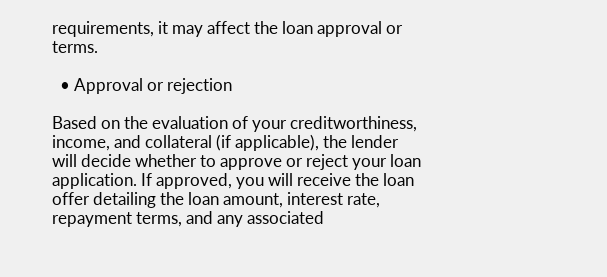requirements, it may affect the loan approval or terms.

  • Approval or rejection

Based on the evaluation of your creditworthiness, income, and collateral (if applicable), the lender will decide whether to approve or reject your loan application. If approved, you will receive the loan offer detailing the loan amount, interest rate, repayment terms, and any associated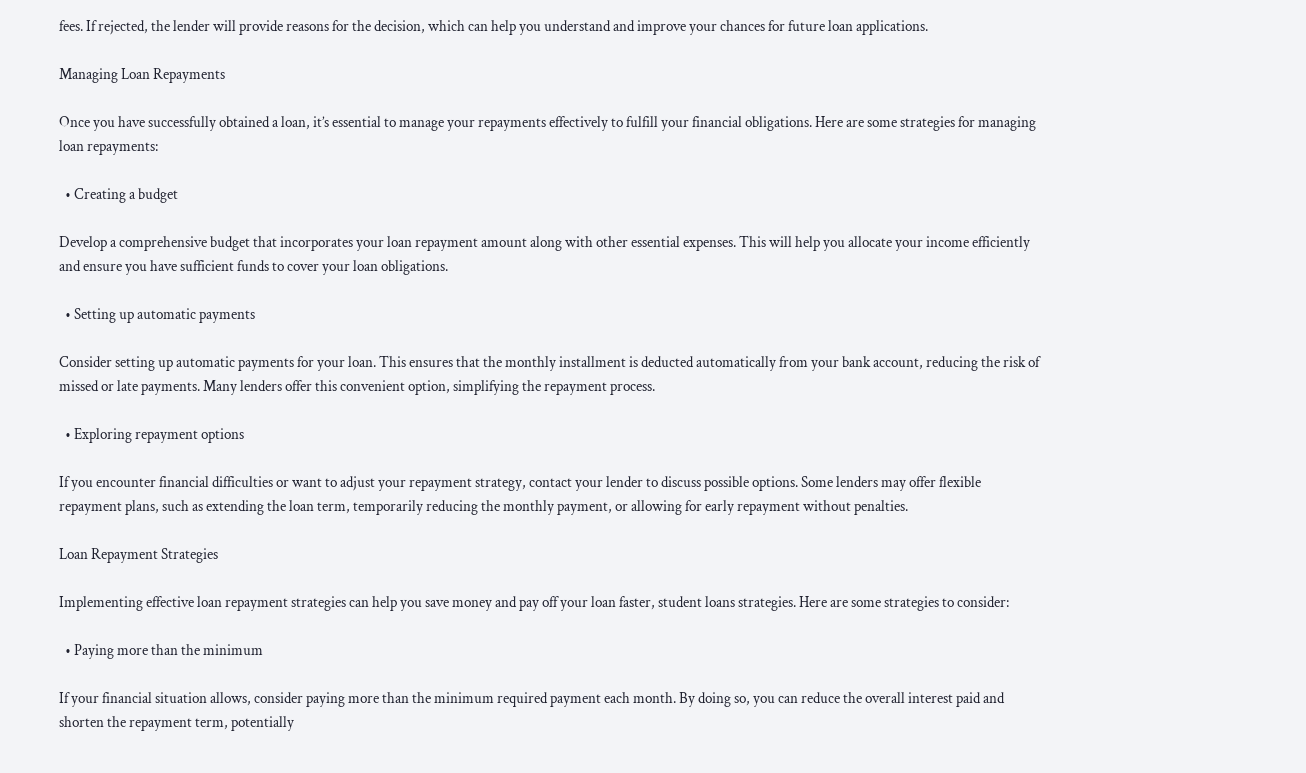fees. If rejected, the lender will provide reasons for the decision, which can help you understand and improve your chances for future loan applications.

Managing Loan Repayments

Once you have successfully obtained a loan, it’s essential to manage your repayments effectively to fulfill your financial obligations. Here are some strategies for managing loan repayments:

  • Creating a budget

Develop a comprehensive budget that incorporates your loan repayment amount along with other essential expenses. This will help you allocate your income efficiently and ensure you have sufficient funds to cover your loan obligations.

  • Setting up automatic payments

Consider setting up automatic payments for your loan. This ensures that the monthly installment is deducted automatically from your bank account, reducing the risk of missed or late payments. Many lenders offer this convenient option, simplifying the repayment process.

  • Exploring repayment options

If you encounter financial difficulties or want to adjust your repayment strategy, contact your lender to discuss possible options. Some lenders may offer flexible repayment plans, such as extending the loan term, temporarily reducing the monthly payment, or allowing for early repayment without penalties.

Loan Repayment Strategies

Implementing effective loan repayment strategies can help you save money and pay off your loan faster, student loans strategies. Here are some strategies to consider:

  • Paying more than the minimum

If your financial situation allows, consider paying more than the minimum required payment each month. By doing so, you can reduce the overall interest paid and shorten the repayment term, potentially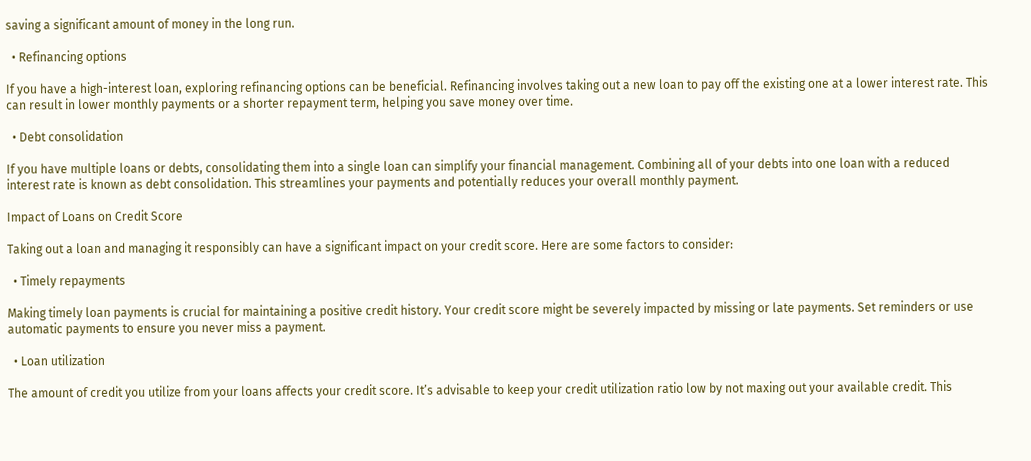saving a significant amount of money in the long run.

  • Refinancing options

If you have a high-interest loan, exploring refinancing options can be beneficial. Refinancing involves taking out a new loan to pay off the existing one at a lower interest rate. This can result in lower monthly payments or a shorter repayment term, helping you save money over time.

  • Debt consolidation

If you have multiple loans or debts, consolidating them into a single loan can simplify your financial management. Combining all of your debts into one loan with a reduced interest rate is known as debt consolidation. This streamlines your payments and potentially reduces your overall monthly payment.

Impact of Loans on Credit Score

Taking out a loan and managing it responsibly can have a significant impact on your credit score. Here are some factors to consider:

  • Timely repayments

Making timely loan payments is crucial for maintaining a positive credit history. Your credit score might be severely impacted by missing or late payments. Set reminders or use automatic payments to ensure you never miss a payment.

  • Loan utilization

The amount of credit you utilize from your loans affects your credit score. It’s advisable to keep your credit utilization ratio low by not maxing out your available credit. This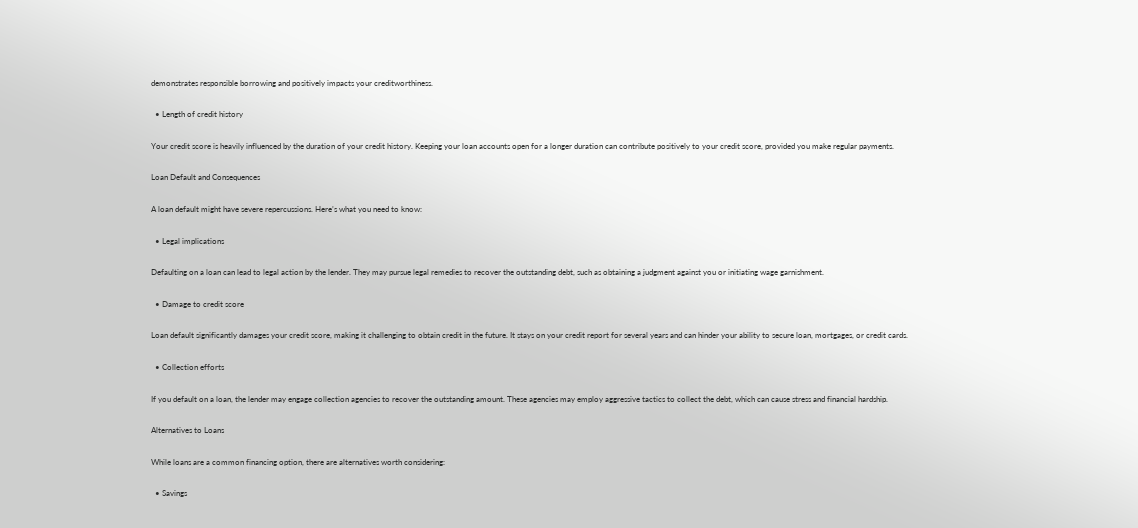demonstrates responsible borrowing and positively impacts your creditworthiness.

  • Length of credit history

Your credit score is heavily influenced by the duration of your credit history. Keeping your loan accounts open for a longer duration can contribute positively to your credit score, provided you make regular payments.

Loan Default and Consequences

A loan default might have severe repercussions. Here’s what you need to know:

  • Legal implications

Defaulting on a loan can lead to legal action by the lender. They may pursue legal remedies to recover the outstanding debt, such as obtaining a judgment against you or initiating wage garnishment.

  • Damage to credit score

Loan default significantly damages your credit score, making it challenging to obtain credit in the future. It stays on your credit report for several years and can hinder your ability to secure loan, mortgages, or credit cards.

  • Collection efforts

If you default on a loan, the lender may engage collection agencies to recover the outstanding amount. These agencies may employ aggressive tactics to collect the debt, which can cause stress and financial hardship.

Alternatives to Loans

While loans are a common financing option, there are alternatives worth considering:

  • Savings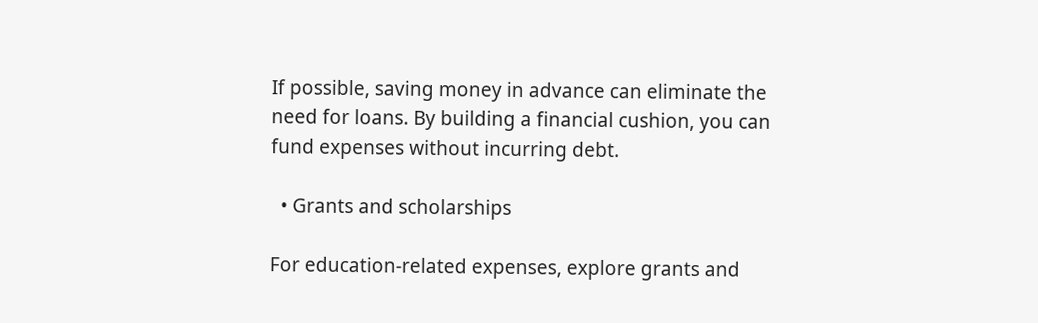If possible, saving money in advance can eliminate the need for loans. By building a financial cushion, you can fund expenses without incurring debt.

  • Grants and scholarships

For education-related expenses, explore grants and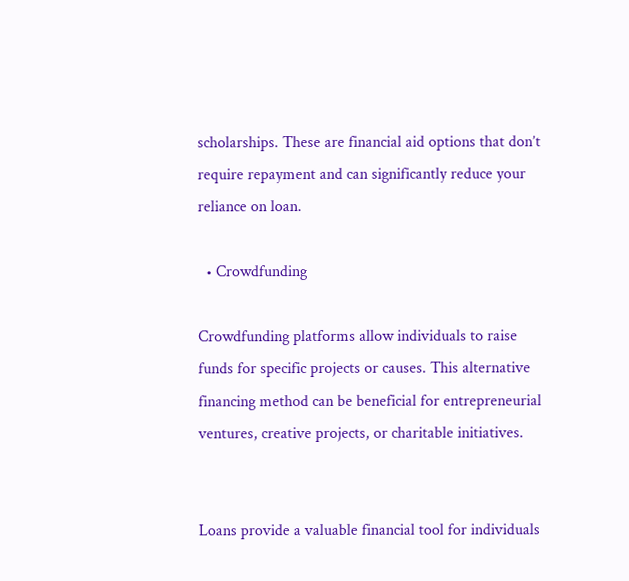scholarships. These are financial aid options that don’t require repayment and can significantly reduce your reliance on loan.

  • Crowdfunding

Crowdfunding platforms allow individuals to raise funds for specific projects or causes. This alternative financing method can be beneficial for entrepreneurial ventures, creative projects, or charitable initiatives.


Loans provide a valuable financial tool for individuals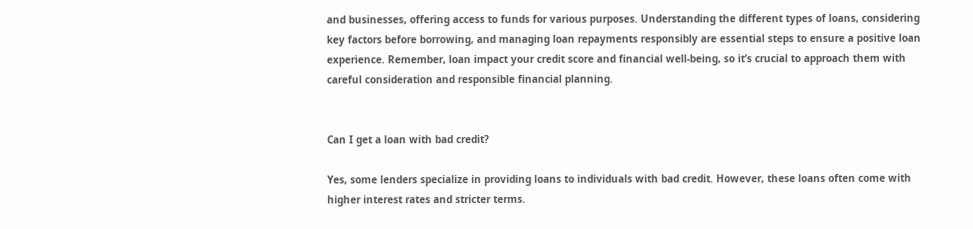and businesses, offering access to funds for various purposes. Understanding the different types of loans, considering key factors before borrowing, and managing loan repayments responsibly are essential steps to ensure a positive loan experience. Remember, loan impact your credit score and financial well-being, so it’s crucial to approach them with careful consideration and responsible financial planning.


Can I get a loan with bad credit?

Yes, some lenders specialize in providing loans to individuals with bad credit. However, these loans often come with higher interest rates and stricter terms.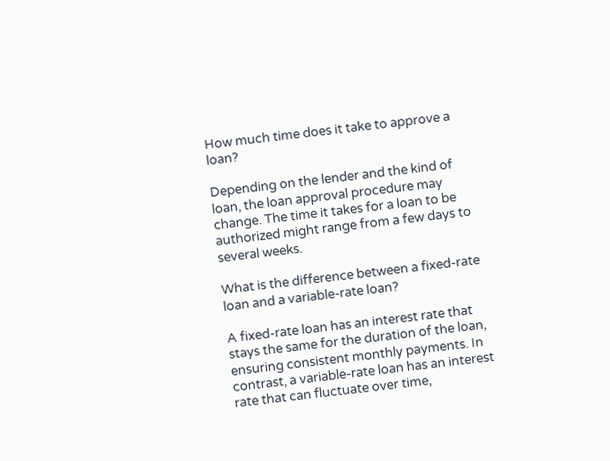How much time does it take to approve a loan?

Depending on the lender and the kind of loan, the loan approval procedure may change. The time it takes for a loan to be authorized might range from a few days to several weeks.

What is the difference between a fixed-rate loan and a variable-rate loan?

A fixed-rate loan has an interest rate that stays the same for the duration of the loan, ensuring consistent monthly payments. In contrast, a variable-rate loan has an interest rate that can fluctuate over time,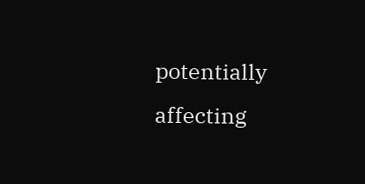potentially affecting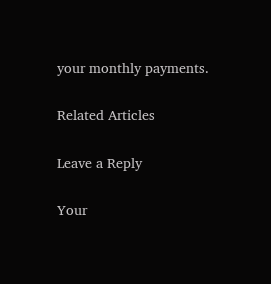your monthly payments.

Related Articles

Leave a Reply

Your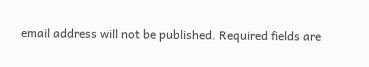email address will not be published. Required fields are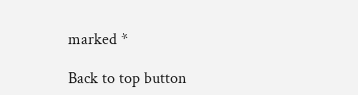marked *

Back to top button